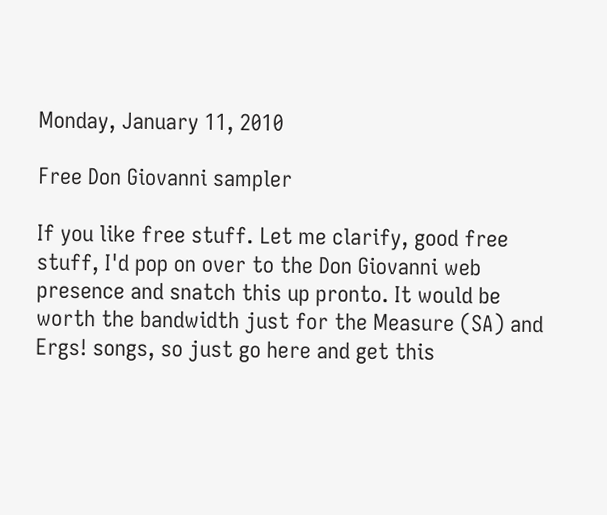Monday, January 11, 2010

Free Don Giovanni sampler

If you like free stuff. Let me clarify, good free stuff, I'd pop on over to the Don Giovanni web presence and snatch this up pronto. It would be worth the bandwidth just for the Measure (SA) and Ergs! songs, so just go here and get this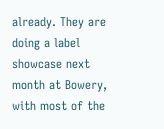already. They are doing a label showcase next month at Bowery, with most of the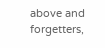above and forgetters,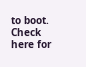to boot. Check here for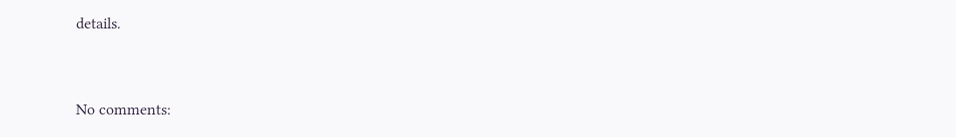details.


No comments: